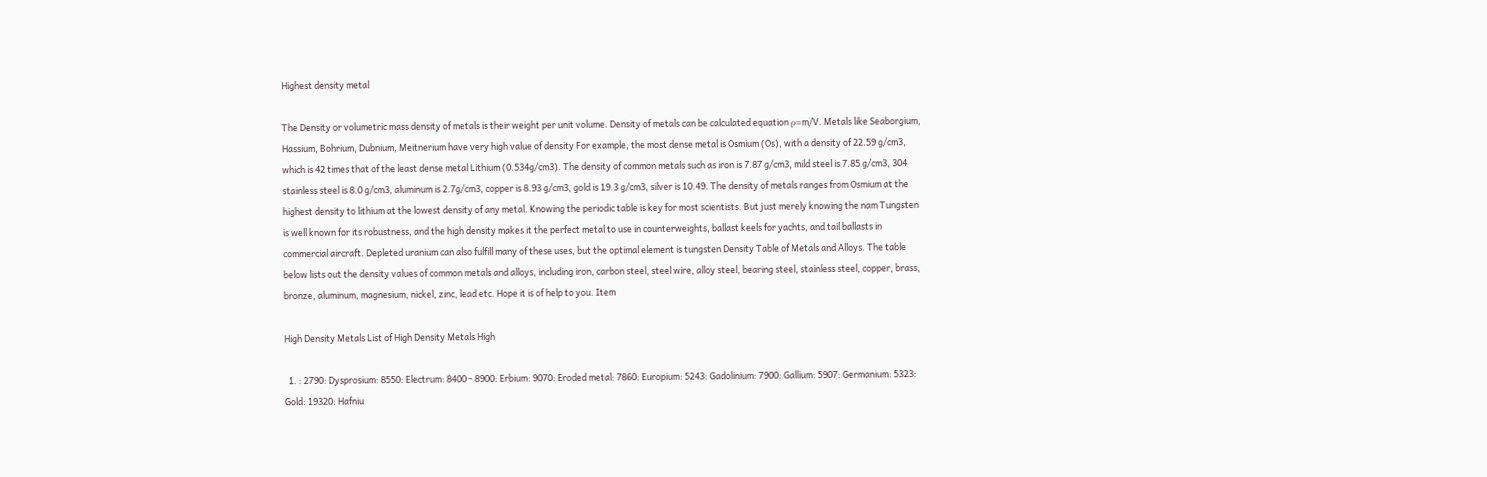Highest density metal

The Density or volumetric mass density of metals is their weight per unit volume. Density of metals can be calculated equation ρ=m/V. Metals like Seaborgium, Hassium, Bohrium, Dubnium, Meitnerium have very high value of density For example, the most dense metal is Osmium (Os), with a density of 22.59 g/cm3, which is 42 times that of the least dense metal Lithium (0.534g/cm3). The density of common metals such as iron is 7.87 g/cm3, mild steel is 7.85 g/cm3, 304 stainless steel is 8.0 g/cm3, aluminum is 2.7g/cm3, copper is 8.93 g/cm3, gold is 19.3 g/cm3, silver is 10.49. The density of metals ranges from Osmium at the highest density to lithium at the lowest density of any metal. Knowing the periodic table is key for most scientists. But just merely knowing the nam Tungsten is well known for its robustness, and the high density makes it the perfect metal to use in counterweights, ballast keels for yachts, and tail ballasts in commercial aircraft. Depleted uranium can also fulfill many of these uses, but the optimal element is tungsten Density Table of Metals and Alloys. The table below lists out the density values of common metals and alloys, including iron, carbon steel, steel wire, alloy steel, bearing steel, stainless steel, copper, brass, bronze, aluminum, magnesium, nickel, zinc, lead etc. Hope it is of help to you. Item

High Density Metals List of High Density Metals High

  1. : 2790: Dysprosium: 8550: Electrum: 8400 - 8900: Erbium: 9070: Eroded metal: 7860: Europium: 5243: Gadolinium: 7900: Gallium: 5907: Germanium: 5323: Gold: 19320: Hafniu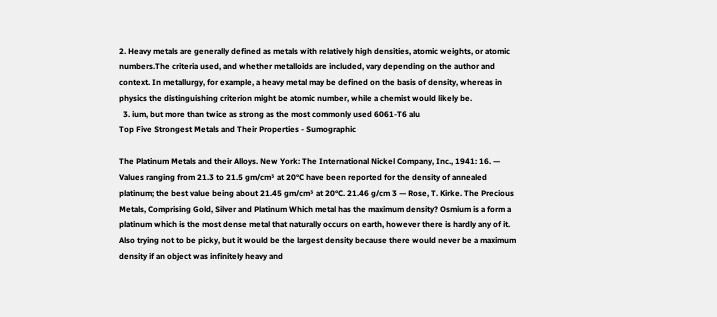2. Heavy metals are generally defined as metals with relatively high densities, atomic weights, or atomic numbers.The criteria used, and whether metalloids are included, vary depending on the author and context. In metallurgy, for example, a heavy metal may be defined on the basis of density, whereas in physics the distinguishing criterion might be atomic number, while a chemist would likely be.
  3. ium, but more than twice as strong as the most commonly used 6061-T6 alu
Top Five Strongest Metals and Their Properties - Sumographic

The Platinum Metals and their Alloys. New York: The International Nickel Company, Inc., 1941: 16. — Values ranging from 21.3 to 21.5 gm/cm³ at 20°C have been reported for the density of annealed platinum; the best value being about 21.45 gm/cm³ at 20°C. 21.46 g/cm 3 — Rose, T. Kirke. The Precious Metals, Comprising Gold, Silver and Platinum Which metal has the maximum density? Osmium is a form a platinum which is the most dense metal that naturally occurs on earth, however there is hardly any of it. Also trying not to be picky, but it would be the largest density because there would never be a maximum density if an object was infinitely heavy and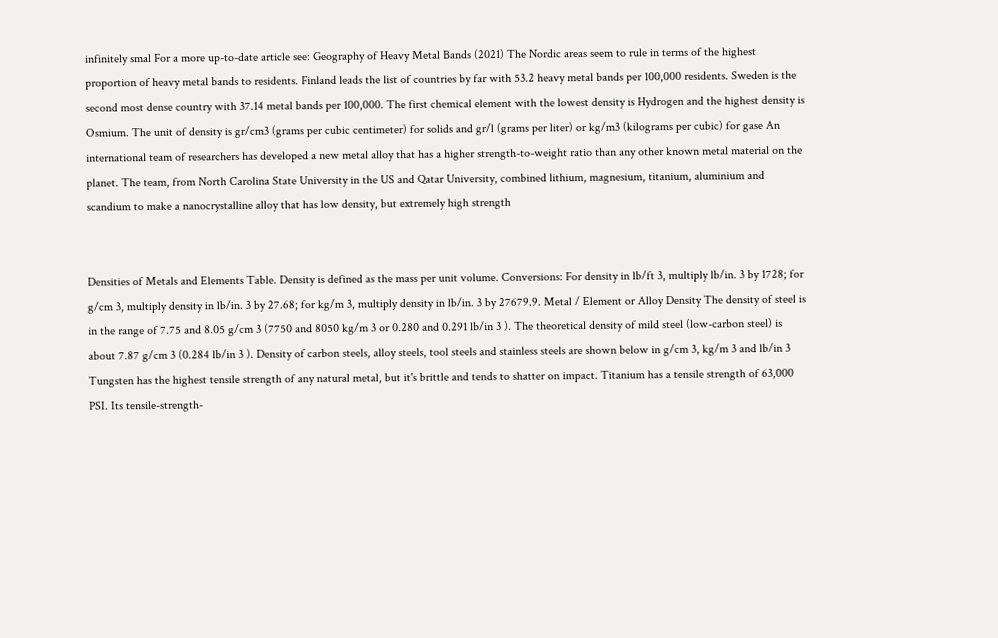infinitely smal For a more up-to-date article see: Geography of Heavy Metal Bands (2021) The Nordic areas seem to rule in terms of the highest proportion of heavy metal bands to residents. Finland leads the list of countries by far with 53.2 heavy metal bands per 100,000 residents. Sweden is the second most dense country with 37.14 metal bands per 100,000. The first chemical element with the lowest density is Hydrogen and the highest density is Osmium. The unit of density is gr/cm3 (grams per cubic centimeter) for solids and gr/l (grams per liter) or kg/m3 (kilograms per cubic) for gase An international team of researchers has developed a new metal alloy that has a higher strength-to-weight ratio than any other known metal material on the planet. The team, from North Carolina State University in the US and Qatar University, combined lithium, magnesium, titanium, aluminium and scandium to make a nanocrystalline alloy that has low density, but extremely high strength


Densities of Metals and Elements Table. Density is defined as the mass per unit volume. Conversions: For density in lb/ft 3, multiply lb/in. 3 by 1728; for g/cm 3, multiply density in lb/in. 3 by 27.68; for kg/m 3, multiply density in lb/in. 3 by 27679.9. Metal / Element or Alloy Density The density of steel is in the range of 7.75 and 8.05 g/cm 3 (7750 and 8050 kg/m 3 or 0.280 and 0.291 lb/in 3 ). The theoretical density of mild steel (low-carbon steel) is about 7.87 g/cm 3 (0.284 lb/in 3 ). Density of carbon steels, alloy steels, tool steels and stainless steels are shown below in g/cm 3, kg/m 3 and lb/in 3 Tungsten has the highest tensile strength of any natural metal, but it's brittle and tends to shatter on impact. Titanium has a tensile strength of 63,000 PSI. Its tensile-strength-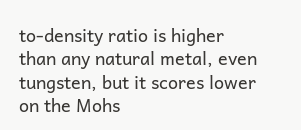to-density ratio is higher than any natural metal, even tungsten, but it scores lower on the Mohs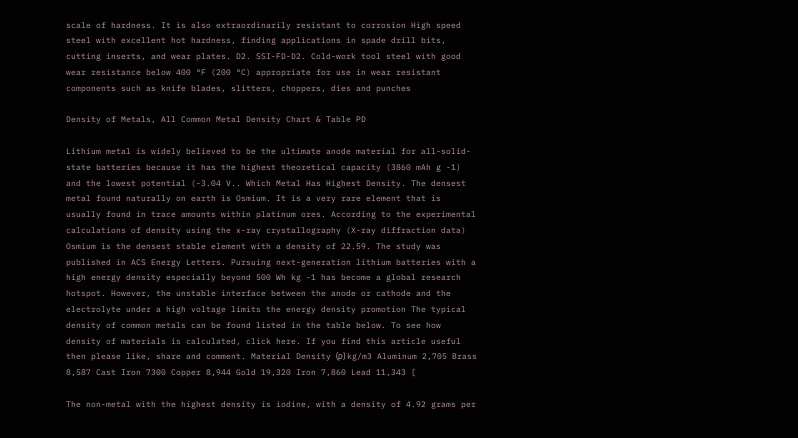scale of hardness. It is also extraordinarily resistant to corrosion High speed steel with excellent hot hardness, finding applications in spade drill bits, cutting inserts, and wear plates. D2. SSI-FD-D2. Cold-work tool steel with good wear resistance below 400 °F (200 °C) appropriate for use in wear resistant components such as knife blades, slitters, choppers, dies and punches

Density of Metals, All Common Metal Density Chart & Table PD

Lithium metal is widely believed to be the ultimate anode material for all-solid-state batteries because it has the highest theoretical capacity (3860 mAh g -1) and the lowest potential (-3.04 V.. Which Metal Has Highest Density. The densest metal found naturally on earth is Osmium. It is a very rare element that is usually found in trace amounts within platinum ores. According to the experimental calculations of density using the x-ray crystallography (X-ray diffraction data) Osmium is the densest stable element with a density of 22.59. The study was published in ACS Energy Letters. Pursuing next-generation lithium batteries with a high energy density especially beyond 500 Wh kg -1 has become a global research hotspot. However, the unstable interface between the anode or cathode and the electrolyte under a high voltage limits the energy density promotion The typical density of common metals can be found listed in the table below. To see how density of materials is calculated, click here. If you find this article useful then please like, share and comment. Material Density (ρ) kg/m3 Aluminum 2,705 Brass 8,587 Cast Iron 7300 Copper 8,944 Gold 19,320 Iron 7,860 Lead 11,343 [

The non-metal with the highest density is iodine, with a density of 4.92 grams per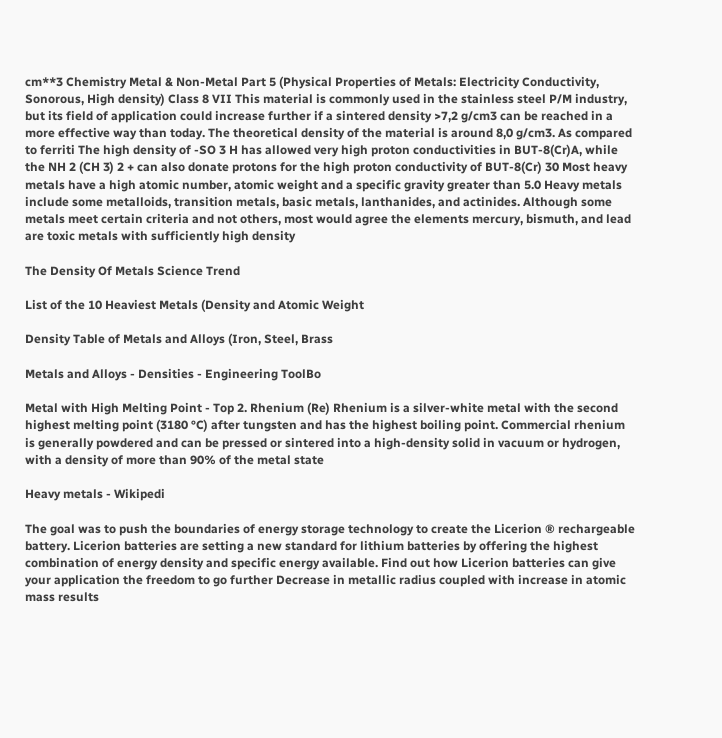cm**3 Chemistry Metal & Non-Metal Part 5 (Physical Properties of Metals: Electricity Conductivity, Sonorous, High density) Class 8 VII This material is commonly used in the stainless steel P/M industry, but its field of application could increase further if a sintered density >7,2 g/cm3 can be reached in a more effective way than today. The theoretical density of the material is around 8,0 g/cm3. As compared to ferriti The high density of -SO 3 H has allowed very high proton conductivities in BUT-8(Cr)A, while the NH 2 (CH 3) 2 + can also donate protons for the high proton conductivity of BUT-8(Cr) 30 Most heavy metals have a high atomic number, atomic weight and a specific gravity greater than 5.0 Heavy metals include some metalloids, transition metals, basic metals, lanthanides, and actinides. Although some metals meet certain criteria and not others, most would agree the elements mercury, bismuth, and lead are toxic metals with sufficiently high density

The Density Of Metals Science Trend

List of the 10 Heaviest Metals (Density and Atomic Weight

Density Table of Metals and Alloys (Iron, Steel, Brass

Metals and Alloys - Densities - Engineering ToolBo

Metal with High Melting Point - Top 2. Rhenium (Re) Rhenium is a silver-white metal with the second highest melting point (3180 °C) after tungsten and has the highest boiling point. Commercial rhenium is generally powdered and can be pressed or sintered into a high-density solid in vacuum or hydrogen, with a density of more than 90% of the metal state

Heavy metals - Wikipedi

The goal was to push the boundaries of energy storage technology to create the Licerion ® rechargeable battery. Licerion batteries are setting a new standard for lithium batteries by offering the highest combination of energy density and specific energy available. Find out how Licerion batteries can give your application the freedom to go further Decrease in metallic radius coupled with increase in atomic mass results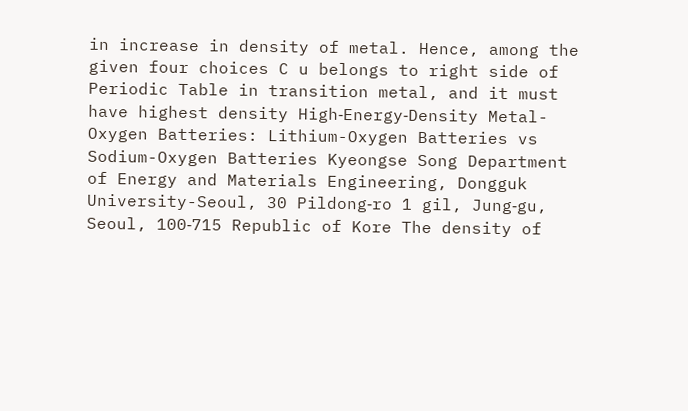in increase in density of metal. Hence, among the given four choices C u belongs to right side of Periodic Table in transition metal, and it must have highest density High‐Energy‐Density Metal-Oxygen Batteries: Lithium-Oxygen Batteries vs Sodium-Oxygen Batteries Kyeongse Song Department of Energy and Materials Engineering, Dongguk University-Seoul, 30 Pildong‐ro 1 gil, Jung‐gu, Seoul, 100‐715 Republic of Kore The density of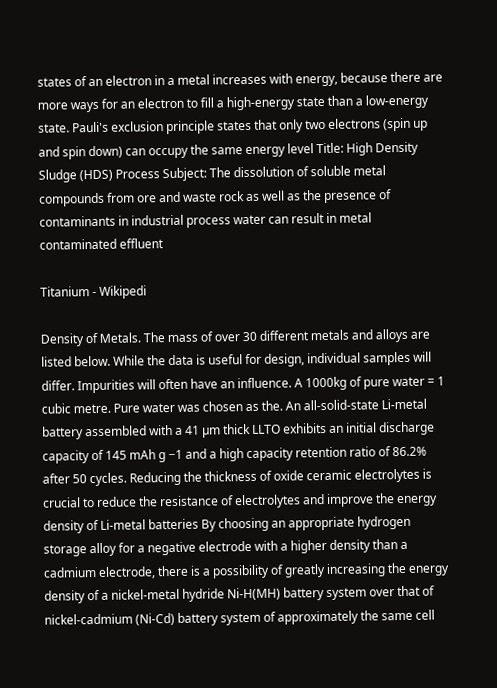states of an electron in a metal increases with energy, because there are more ways for an electron to fill a high-energy state than a low-energy state. Pauli's exclusion principle states that only two electrons (spin up and spin down) can occupy the same energy level Title: High Density Sludge (HDS) Process Subject: The dissolution of soluble metal compounds from ore and waste rock as well as the presence of contaminants in industrial process water can result in metal contaminated effluent

Titanium - Wikipedi

Density of Metals. The mass of over 30 different metals and alloys are listed below. While the data is useful for design, individual samples will differ. Impurities will often have an influence. A 1000kg of pure water = 1 cubic metre. Pure water was chosen as the. An all-solid-state Li-metal battery assembled with a 41 µm thick LLTO exhibits an initial discharge capacity of 145 mAh g −1 and a high capacity retention ratio of 86.2% after 50 cycles. Reducing the thickness of oxide ceramic electrolytes is crucial to reduce the resistance of electrolytes and improve the energy density of Li-metal batteries By choosing an appropriate hydrogen storage alloy for a negative electrode with a higher density than a cadmium electrode, there is a possibility of greatly increasing the energy density of a nickel-metal hydride Ni-H(MH) battery system over that of nickel-cadmium (Ni-Cd) battery system of approximately the same cell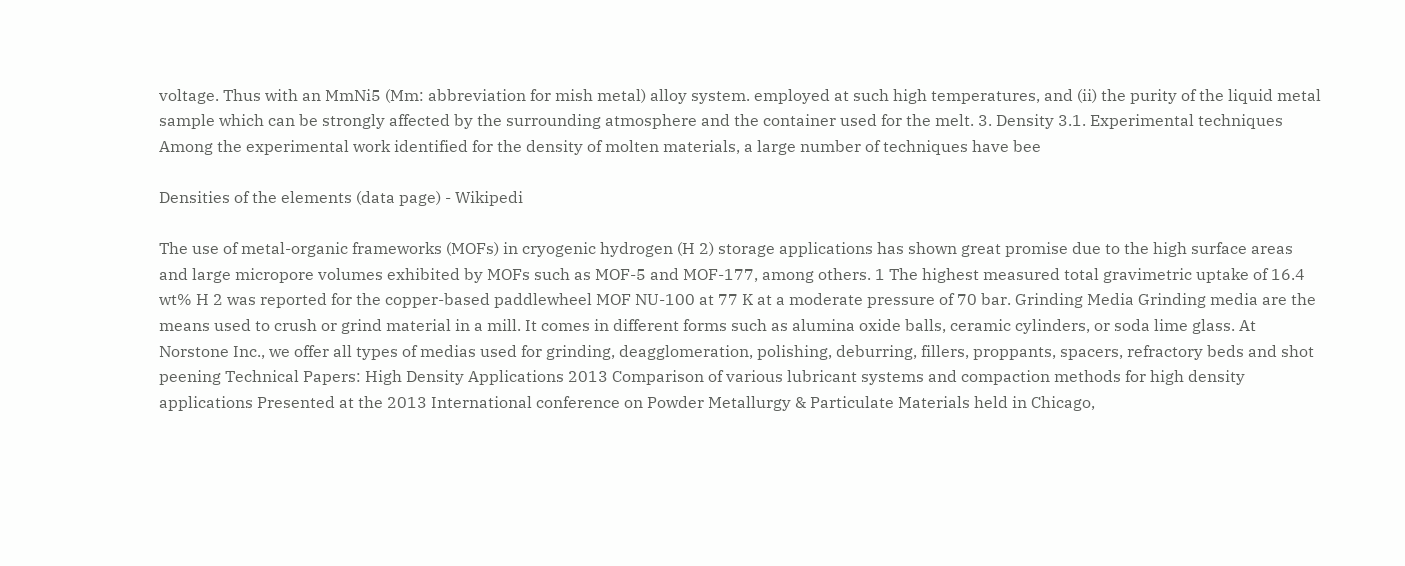voltage. Thus with an MmNi5 (Mm: abbreviation for mish metal) alloy system. employed at such high temperatures, and (ii) the purity of the liquid metal sample which can be strongly affected by the surrounding atmosphere and the container used for the melt. 3. Density 3.1. Experimental techniques Among the experimental work identified for the density of molten materials, a large number of techniques have bee

Densities of the elements (data page) - Wikipedi

The use of metal-organic frameworks (MOFs) in cryogenic hydrogen (H 2) storage applications has shown great promise due to the high surface areas and large micropore volumes exhibited by MOFs such as MOF-5 and MOF-177, among others. 1 The highest measured total gravimetric uptake of 16.4 wt% H 2 was reported for the copper-based paddlewheel MOF NU-100 at 77 K at a moderate pressure of 70 bar. Grinding Media Grinding media are the means used to crush or grind material in a mill. It comes in different forms such as alumina oxide balls, ceramic cylinders, or soda lime glass. At Norstone Inc., we offer all types of medias used for grinding, deagglomeration, polishing, deburring, fillers, proppants, spacers, refractory beds and shot peening Technical Papers: High Density Applications 2013 Comparison of various lubricant systems and compaction methods for high density applications Presented at the 2013 International conference on Powder Metallurgy & Particulate Materials held in Chicago,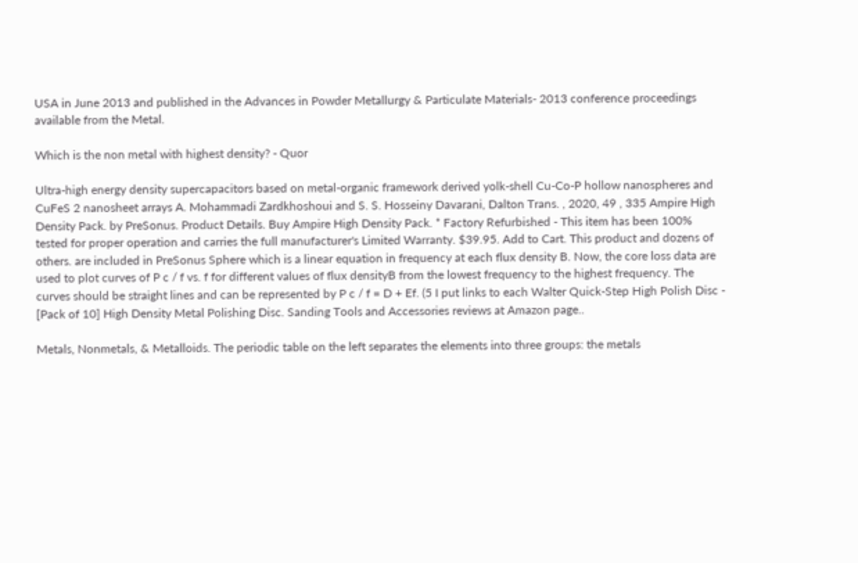USA in June 2013 and published in the Advances in Powder Metallurgy & Particulate Materials- 2013 conference proceedings available from the Metal.

Which is the non metal with highest density? - Quor

Ultra-high energy density supercapacitors based on metal-organic framework derived yolk-shell Cu-Co-P hollow nanospheres and CuFeS 2 nanosheet arrays A. Mohammadi Zardkhoshoui and S. S. Hosseiny Davarani, Dalton Trans. , 2020, 49 , 335 Ampire High Density Pack. by PreSonus. Product Details. Buy Ampire High Density Pack. * Factory Refurbished - This item has been 100% tested for proper operation and carries the full manufacturer's Limited Warranty. $39.95. Add to Cart. This product and dozens of others. are included in PreSonus Sphere which is a linear equation in frequency at each flux density B. Now, the core loss data are used to plot curves of P c / f vs. f for different values of flux densityB from the lowest frequency to the highest frequency. The curves should be straight lines and can be represented by P c / f = D + Ef. (5 I put links to each Walter Quick-Step High Polish Disc - [Pack of 10] High Density Metal Polishing Disc. Sanding Tools and Accessories reviews at Amazon page..

Metals, Nonmetals, & Metalloids. The periodic table on the left separates the elements into three groups: the metals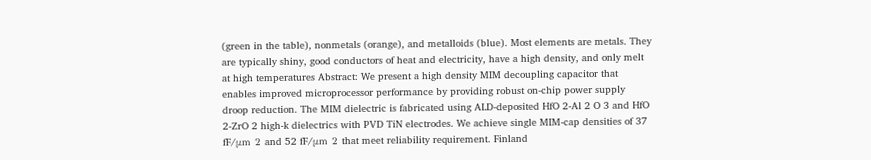(green in the table), nonmetals (orange), and metalloids (blue). Most elements are metals. They are typically shiny, good conductors of heat and electricity, have a high density, and only melt at high temperatures Abstract: We present a high density MIM decoupling capacitor that enables improved microprocessor performance by providing robust on-chip power supply droop reduction. The MIM dielectric is fabricated using ALD-deposited HfO 2-Al 2 O 3 and HfO 2-ZrO 2 high-k dielectrics with PVD TiN electrodes. We achieve single MIM-cap densities of 37 fF/μm 2 and 52 fF/μm 2 that meet reliability requirement. Finland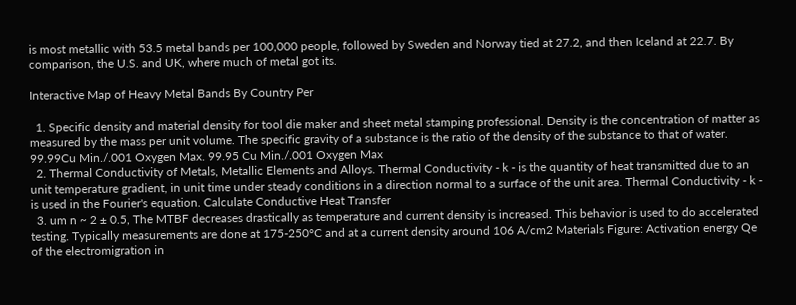is most metallic with 53.5 metal bands per 100,000 people, followed by Sweden and Norway tied at 27.2, and then Iceland at 22.7. By comparison, the U.S. and UK, where much of metal got its.

Interactive Map of Heavy Metal Bands By Country Per

  1. Specific density and material density for tool die maker and sheet metal stamping professional. Density is the concentration of matter as measured by the mass per unit volume. The specific gravity of a substance is the ratio of the density of the substance to that of water. 99.99Cu Min./.001 Oxygen Max. 99.95 Cu Min./.001 Oxygen Max
  2. Thermal Conductivity of Metals, Metallic Elements and Alloys. Thermal Conductivity - k - is the quantity of heat transmitted due to an unit temperature gradient, in unit time under steady conditions in a direction normal to a surface of the unit area. Thermal Conductivity - k - is used in the Fourier's equation. Calculate Conductive Heat Transfer
  3. um n ~ 2 ± 0.5, The MTBF decreases drastically as temperature and current density is increased. This behavior is used to do accelerated testing. Typically measurements are done at 175-250°C and at a current density around 106 A/cm2 Materials Figure: Activation energy Qe of the electromigration in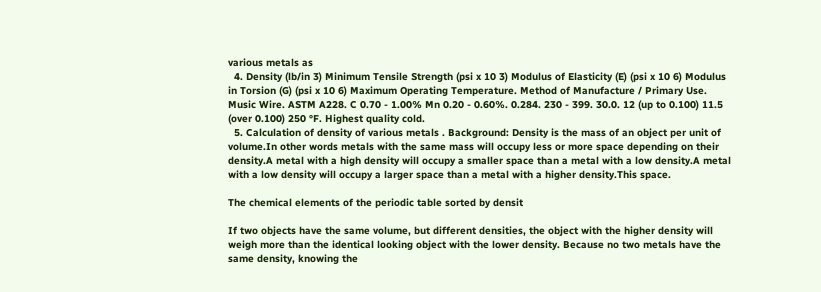various metals as
  4. Density (lb/in 3) Minimum Tensile Strength (psi x 10 3) Modulus of Elasticity (E) (psi x 10 6) Modulus in Torsion (G) (psi x 10 6) Maximum Operating Temperature. Method of Manufacture / Primary Use. Music Wire. ASTM A228. C 0.70 - 1.00% Mn 0.20 - 0.60%. 0.284. 230 - 399. 30.0. 12 (up to 0.100) 11.5 (over 0.100) 250 °F. Highest quality cold.
  5. Calculation of density of various metals . Background: Density is the mass of an object per unit of volume.In other words metals with the same mass will occupy less or more space depending on their density.A metal with a high density will occupy a smaller space than a metal with a low density.A metal with a low density will occupy a larger space than a metal with a higher density.This space.

The chemical elements of the periodic table sorted by densit

If two objects have the same volume, but different densities, the object with the higher density will weigh more than the identical looking object with the lower density. Because no two metals have the same density, knowing the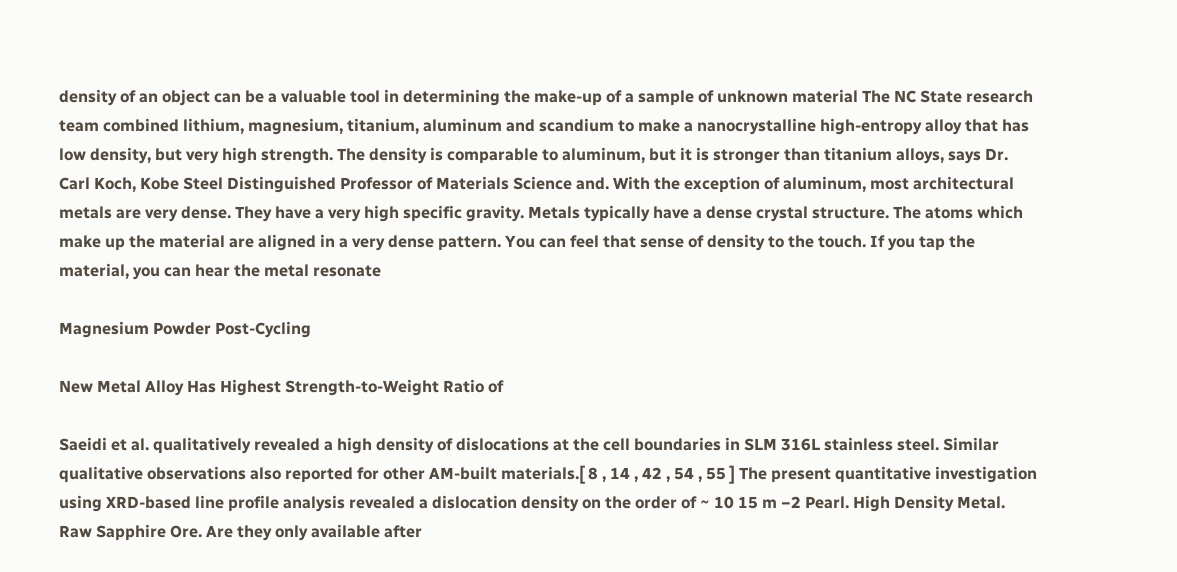density of an object can be a valuable tool in determining the make-up of a sample of unknown material The NC State research team combined lithium, magnesium, titanium, aluminum and scandium to make a nanocrystalline high-entropy alloy that has low density, but very high strength. The density is comparable to aluminum, but it is stronger than titanium alloys, says Dr. Carl Koch, Kobe Steel Distinguished Professor of Materials Science and. With the exception of aluminum, most architectural metals are very dense. They have a very high specific gravity. Metals typically have a dense crystal structure. The atoms which make up the material are aligned in a very dense pattern. You can feel that sense of density to the touch. If you tap the material, you can hear the metal resonate

Magnesium Powder Post-Cycling

New Metal Alloy Has Highest Strength-to-Weight Ratio of

Saeidi et al. qualitatively revealed a high density of dislocations at the cell boundaries in SLM 316L stainless steel. Similar qualitative observations also reported for other AM-built materials.[ 8 , 14 , 42 , 54 , 55 ] The present quantitative investigation using XRD-based line profile analysis revealed a dislocation density on the order of ~ 10 15 m −2 Pearl. High Density Metal. Raw Sapphire Ore. Are they only available after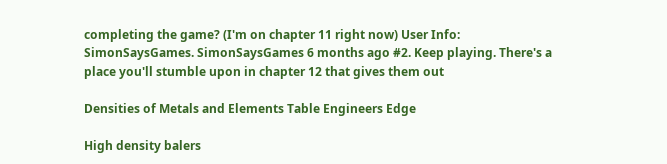completing the game? (I'm on chapter 11 right now) User Info: SimonSaysGames. SimonSaysGames 6 months ago #2. Keep playing. There's a place you'll stumble upon in chapter 12 that gives them out

Densities of Metals and Elements Table Engineers Edge

High density balers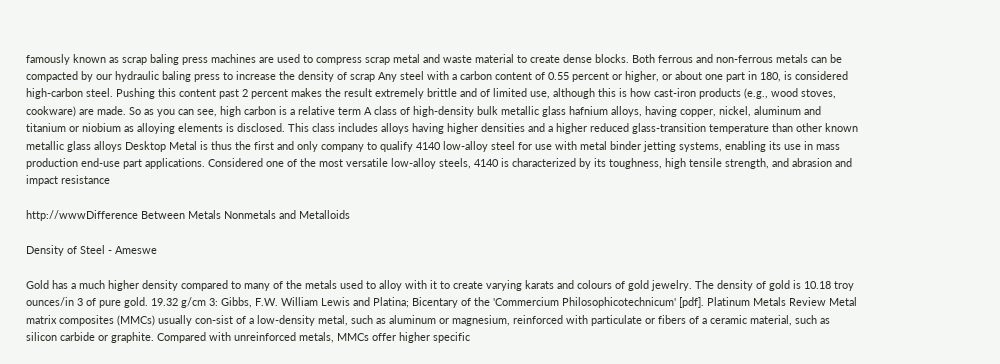famously known as scrap baling press machines are used to compress scrap metal and waste material to create dense blocks. Both ferrous and non-ferrous metals can be compacted by our hydraulic baling press to increase the density of scrap Any steel with a carbon content of 0.55 percent or higher, or about one part in 180, is considered high-carbon steel. Pushing this content past 2 percent makes the result extremely brittle and of limited use, although this is how cast-iron products (e.g., wood stoves, cookware) are made. So as you can see, high carbon is a relative term A class of high-density bulk metallic glass hafnium alloys, having copper, nickel, aluminum and titanium or niobium as alloying elements is disclosed. This class includes alloys having higher densities and a higher reduced glass-transition temperature than other known metallic glass alloys Desktop Metal is thus the first and only company to qualify 4140 low-alloy steel for use with metal binder jetting systems, enabling its use in mass production end-use part applications. Considered one of the most versatile low-alloy steels, 4140 is characterized by its toughness, high tensile strength, and abrasion and impact resistance

http://wwwDifference Between Metals Nonmetals and Metalloids

Density of Steel - Ameswe

Gold has a much higher density compared to many of the metals used to alloy with it to create varying karats and colours of gold jewelry. The density of gold is 10.18 troy ounces/in 3 of pure gold. 19.32 g/cm 3: Gibbs, F.W. William Lewis and Platina; Bicentary of the 'Commercium Philosophicotechnicum' [pdf]. Platinum Metals Review Metal matrix composites (MMCs) usually con-sist of a low-density metal, such as aluminum or magnesium, reinforced with particulate or fibers of a ceramic material, such as silicon carbide or graphite. Compared with unreinforced metals, MMCs offer higher specific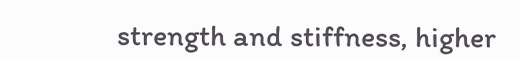strength and stiffness, higher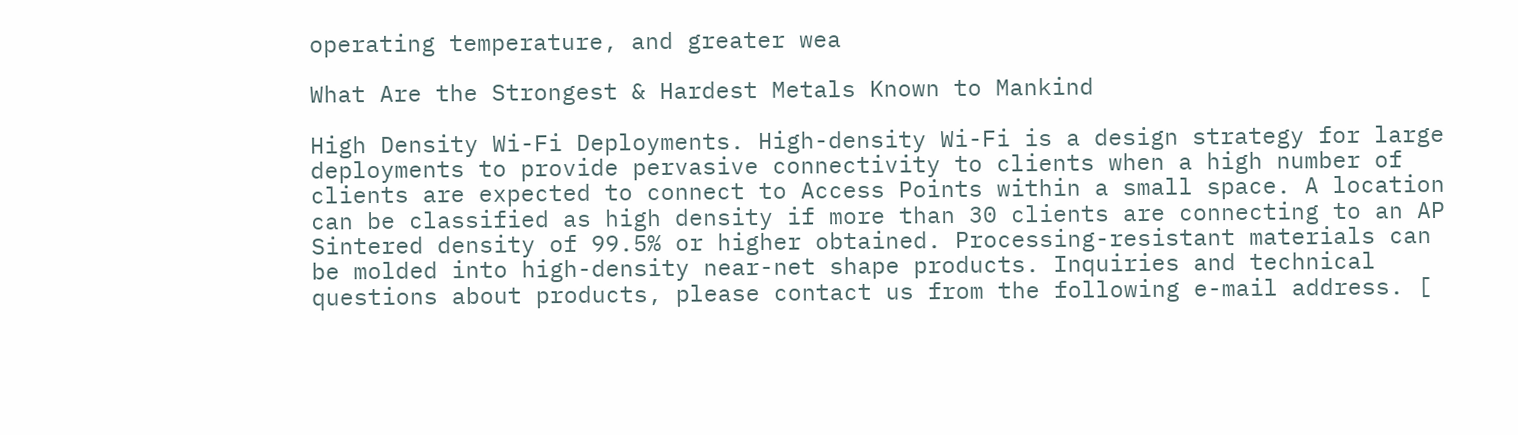operating temperature, and greater wea

What Are the Strongest & Hardest Metals Known to Mankind

High Density Wi-Fi Deployments. High-density Wi-Fi is a design strategy for large deployments to provide pervasive connectivity to clients when a high number of clients are expected to connect to Access Points within a small space. A location can be classified as high density if more than 30 clients are connecting to an AP Sintered density of 99.5% or higher obtained. Processing-resistant materials can be molded into high-density near-net shape products. Inquiries and technical questions about products, please contact us from the following e-mail address. [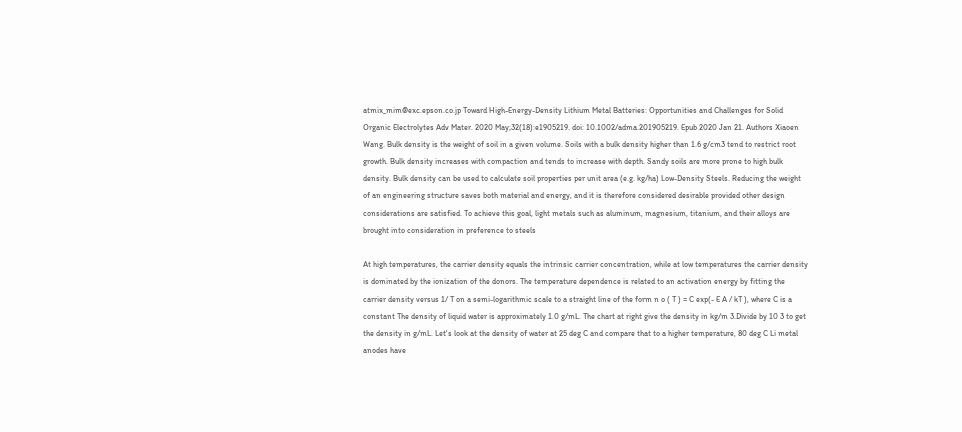atmix_mim@exc.epson.co.jp Toward High-Energy-Density Lithium Metal Batteries: Opportunities and Challenges for Solid Organic Electrolytes Adv Mater. 2020 May;32(18):e1905219. doi: 10.1002/adma.201905219. Epub 2020 Jan 21. Authors Xiaoen Wang. Bulk density is the weight of soil in a given volume. Soils with a bulk density higher than 1.6 g/cm3 tend to restrict root growth. Bulk density increases with compaction and tends to increase with depth. Sandy soils are more prone to high bulk density. Bulk density can be used to calculate soil properties per unit area (e.g. kg/ha) Low-Density Steels. Reducing the weight of an engineering structure saves both material and energy, and it is therefore considered desirable provided other design considerations are satisfied. To achieve this goal, light metals such as aluminum, magnesium, titanium, and their alloys are brought into consideration in preference to steels

At high temperatures, the carrier density equals the intrinsic carrier concentration, while at low temperatures the carrier density is dominated by the ionization of the donors. The temperature dependence is related to an activation energy by fitting the carrier density versus 1/ T on a semi-logarithmic scale to a straight line of the form n o ( T ) = C exp(- E A / kT ), where C is a constant The density of liquid water is approximately 1.0 g/mL. The chart at right give the density in kg/m 3.Divide by 10 3 to get the density in g/mL. Let's look at the density of water at 25 deg C and compare that to a higher temperature, 80 deg C Li metal anodes have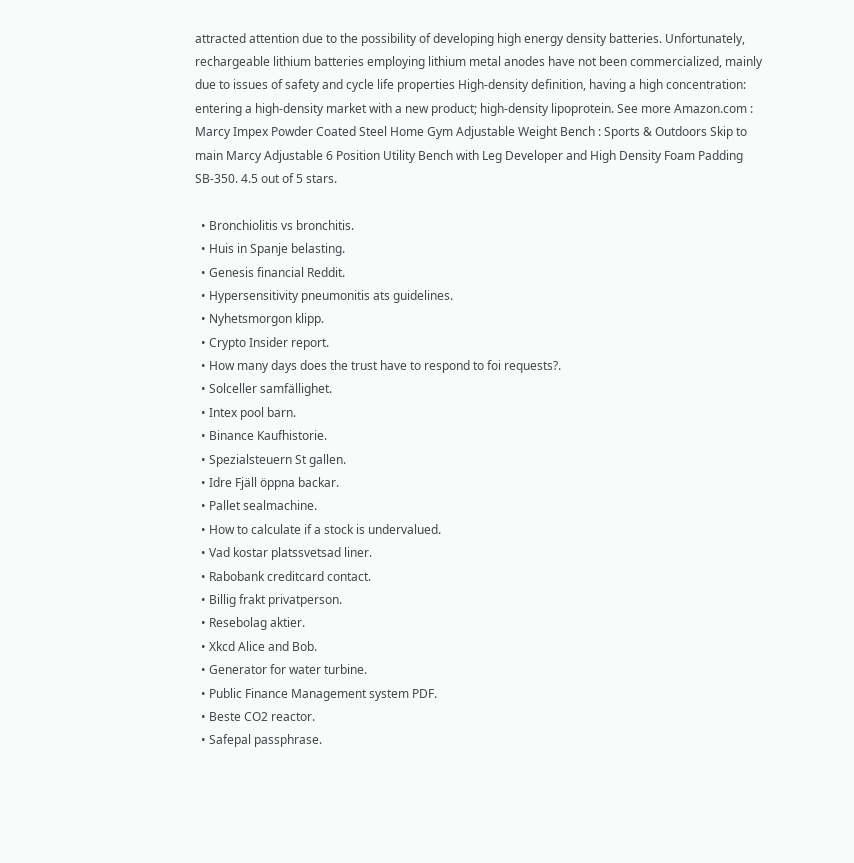attracted attention due to the possibility of developing high energy density batteries. Unfortunately, rechargeable lithium batteries employing lithium metal anodes have not been commercialized, mainly due to issues of safety and cycle life properties High-density definition, having a high concentration: entering a high-density market with a new product; high-density lipoprotein. See more Amazon.com : Marcy Impex Powder Coated Steel Home Gym Adjustable Weight Bench : Sports & Outdoors Skip to main Marcy Adjustable 6 Position Utility Bench with Leg Developer and High Density Foam Padding SB-350. 4.5 out of 5 stars.

  • Bronchiolitis vs bronchitis.
  • Huis in Spanje belasting.
  • Genesis financial Reddit.
  • Hypersensitivity pneumonitis ats guidelines.
  • Nyhetsmorgon klipp.
  • Crypto Insider report.
  • How many days does the trust have to respond to foi requests?.
  • Solceller samfällighet.
  • Intex pool barn.
  • Binance Kaufhistorie.
  • Spezialsteuern St gallen.
  • Idre Fjäll öppna backar.
  • Pallet sealmachine.
  • How to calculate if a stock is undervalued.
  • Vad kostar platssvetsad liner.
  • Rabobank creditcard contact.
  • Billig frakt privatperson.
  • Resebolag aktier.
  • Xkcd Alice and Bob.
  • Generator for water turbine.
  • Public Finance Management system PDF.
  • Beste CO2 reactor.
  • Safepal passphrase.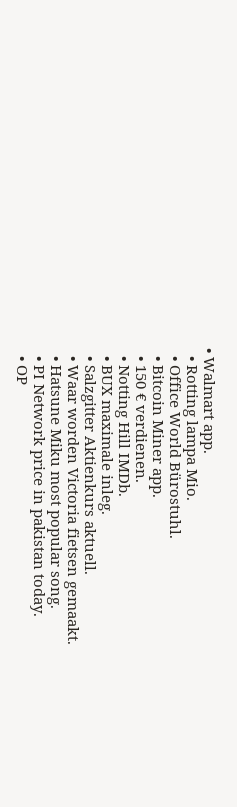• Walmart app.
  • Rotting lampa Mio.
  • Office World Bürostuhl.
  • Bitcoin Miner app.
  • 150 € verdienen.
  • Notting Hill IMDb.
  • BUX maximale inleg.
  • Salzgitter Aktienkurs aktuell.
  • Waar worden Victoria fietsen gemaakt.
  • Hatsune Miku most popular song.
  • PI Network price in pakistan today.
  • OP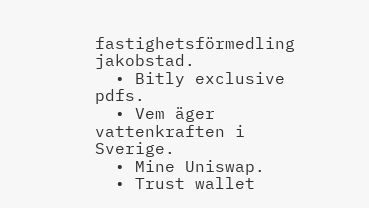fastighetsförmedling jakobstad.
  • Bitly exclusive pdfs.
  • Vem äger vattenkraften i Sverige.
  • Mine Uniswap.
  • Trust wallet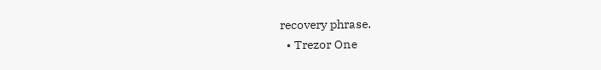recovery phrase.
  • Trezor One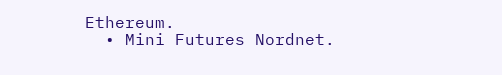Ethereum.
  • Mini Futures Nordnet.